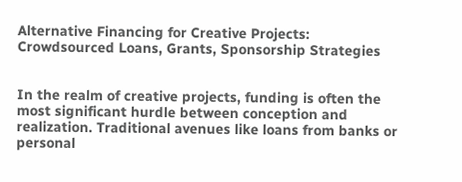Alternative Financing for Creative Projects: Crowdsourced Loans, Grants, Sponsorship Strategies


In the realm of creative projects, funding is often the most significant hurdle between conception and realization. Traditional avenues like loans from banks or personal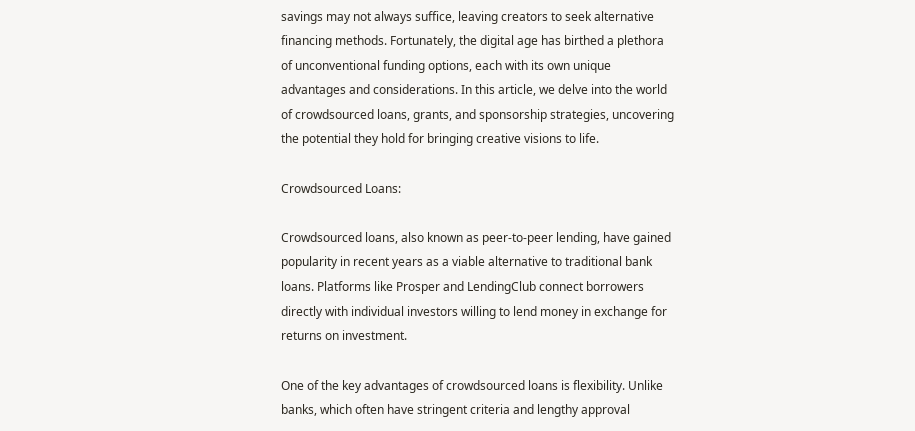savings may not always suffice, leaving creators to seek alternative financing methods. Fortunately, the digital age has birthed a plethora of unconventional funding options, each with its own unique advantages and considerations. In this article, we delve into the world of crowdsourced loans, grants, and sponsorship strategies, uncovering the potential they hold for bringing creative visions to life.

Crowdsourced Loans:

Crowdsourced loans, also known as peer-to-peer lending, have gained popularity in recent years as a viable alternative to traditional bank loans. Platforms like Prosper and LendingClub connect borrowers directly with individual investors willing to lend money in exchange for returns on investment.

One of the key advantages of crowdsourced loans is flexibility. Unlike banks, which often have stringent criteria and lengthy approval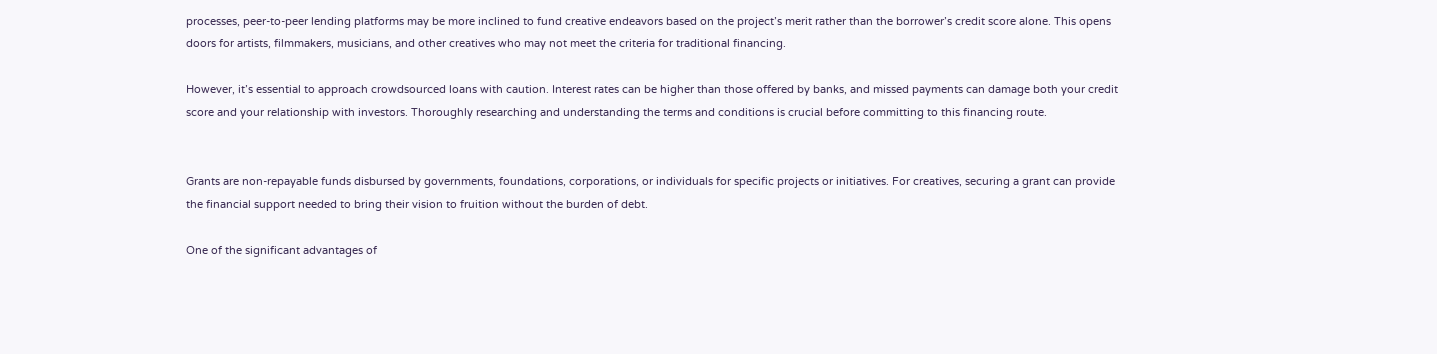processes, peer-to-peer lending platforms may be more inclined to fund creative endeavors based on the project’s merit rather than the borrower’s credit score alone. This opens doors for artists, filmmakers, musicians, and other creatives who may not meet the criteria for traditional financing.

However, it’s essential to approach crowdsourced loans with caution. Interest rates can be higher than those offered by banks, and missed payments can damage both your credit score and your relationship with investors. Thoroughly researching and understanding the terms and conditions is crucial before committing to this financing route.


Grants are non-repayable funds disbursed by governments, foundations, corporations, or individuals for specific projects or initiatives. For creatives, securing a grant can provide the financial support needed to bring their vision to fruition without the burden of debt.

One of the significant advantages of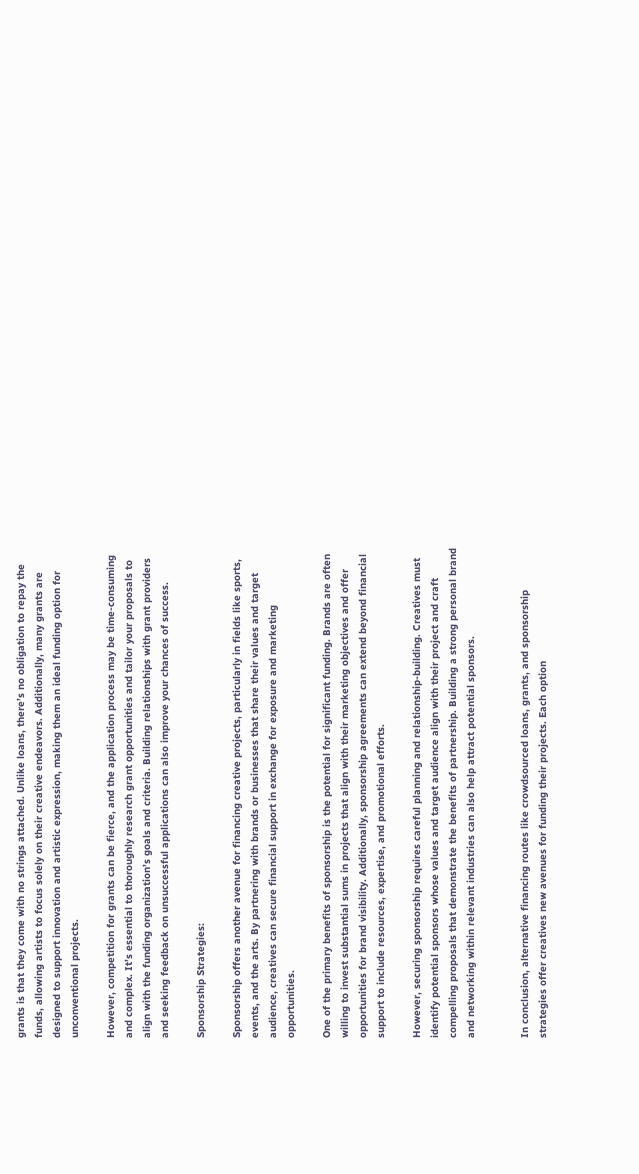grants is that they come with no strings attached. Unlike loans, there’s no obligation to repay the funds, allowing artists to focus solely on their creative endeavors. Additionally, many grants are designed to support innovation and artistic expression, making them an ideal funding option for unconventional projects.

However, competition for grants can be fierce, and the application process may be time-consuming and complex. It’s essential to thoroughly research grant opportunities and tailor your proposals to align with the funding organization’s goals and criteria. Building relationships with grant providers and seeking feedback on unsuccessful applications can also improve your chances of success.

Sponsorship Strategies:

Sponsorship offers another avenue for financing creative projects, particularly in fields like sports, events, and the arts. By partnering with brands or businesses that share their values and target audience, creatives can secure financial support in exchange for exposure and marketing opportunities.

One of the primary benefits of sponsorship is the potential for significant funding. Brands are often willing to invest substantial sums in projects that align with their marketing objectives and offer opportunities for brand visibility. Additionally, sponsorship agreements can extend beyond financial support to include resources, expertise, and promotional efforts.

However, securing sponsorship requires careful planning and relationship-building. Creatives must identify potential sponsors whose values and target audience align with their project and craft compelling proposals that demonstrate the benefits of partnership. Building a strong personal brand and networking within relevant industries can also help attract potential sponsors.


In conclusion, alternative financing routes like crowdsourced loans, grants, and sponsorship strategies offer creatives new avenues for funding their projects. Each option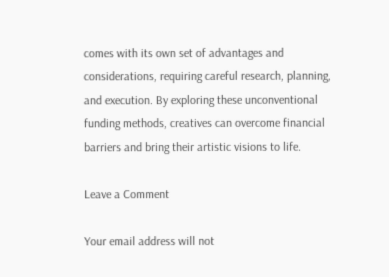comes with its own set of advantages and considerations, requiring careful research, planning, and execution. By exploring these unconventional funding methods, creatives can overcome financial barriers and bring their artistic visions to life.

Leave a Comment

Your email address will not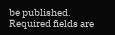be published. Required fields are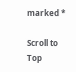marked *

Scroll to Top